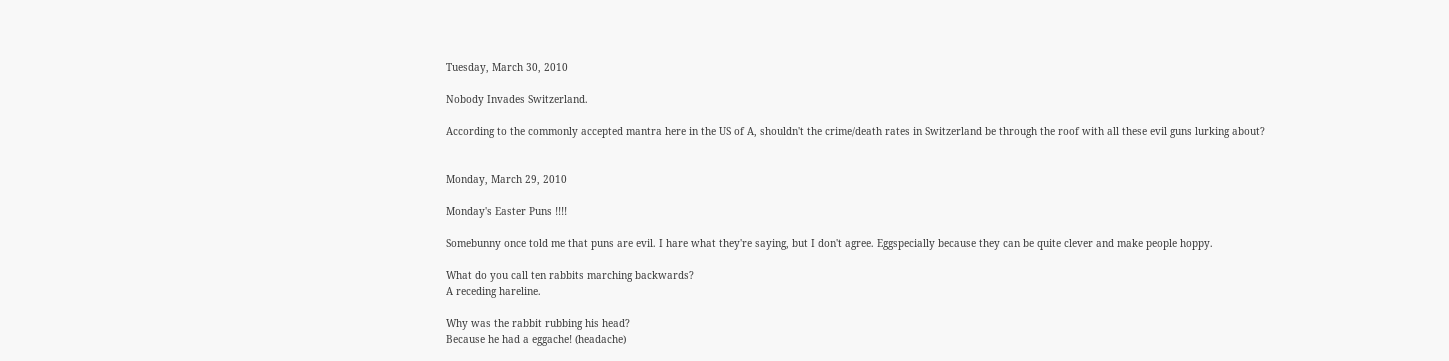Tuesday, March 30, 2010

Nobody Invades Switzerland.

According to the commonly accepted mantra here in the US of A, shouldn't the crime/death rates in Switzerland be through the roof with all these evil guns lurking about?


Monday, March 29, 2010

Monday's Easter Puns !!!!

Somebunny once told me that puns are evil. I hare what they're saying, but I don't agree. Eggspecially because they can be quite clever and make people hoppy.

What do you call ten rabbits marching backwards?
A receding hareline.

Why was the rabbit rubbing his head?
Because he had a eggache! (headache)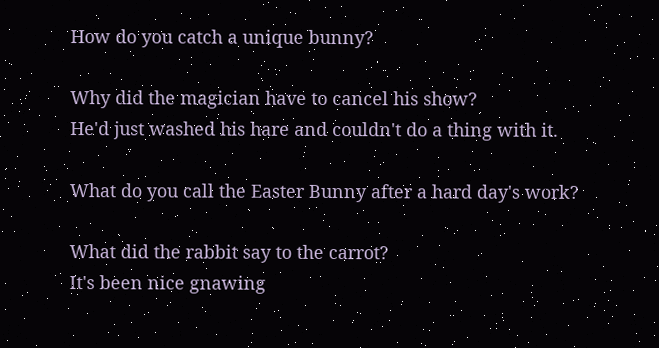How do you catch a unique bunny?

Why did the magician have to cancel his show?
He'd just washed his hare and couldn't do a thing with it.

What do you call the Easter Bunny after a hard day's work?

What did the rabbit say to the carrot?
It's been nice gnawing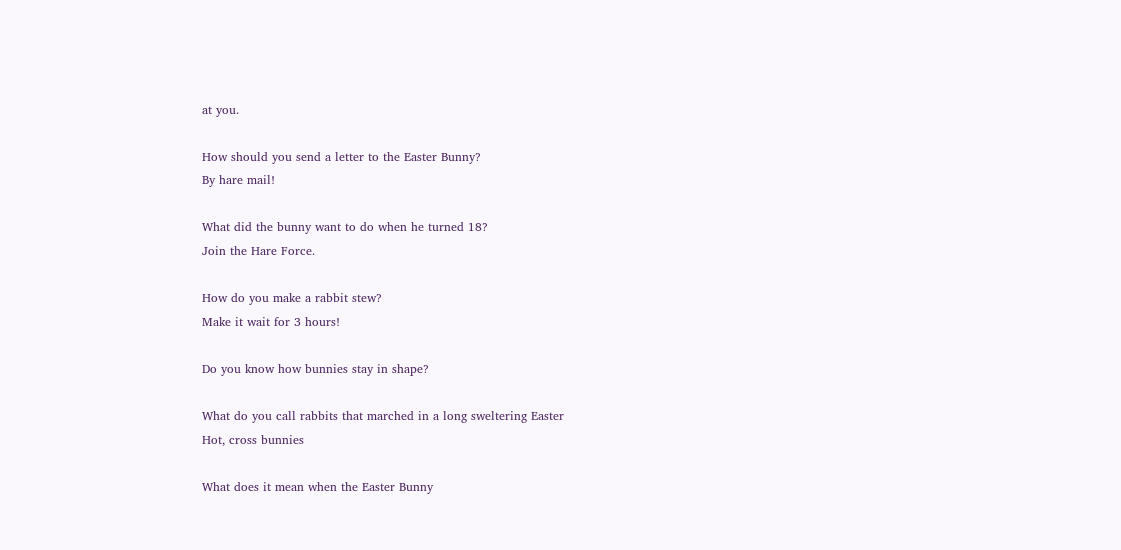at you.

How should you send a letter to the Easter Bunny?
By hare mail!

What did the bunny want to do when he turned 18?
Join the Hare Force.

How do you make a rabbit stew?
Make it wait for 3 hours!

Do you know how bunnies stay in shape?

What do you call rabbits that marched in a long sweltering Easter
Hot, cross bunnies

What does it mean when the Easter Bunny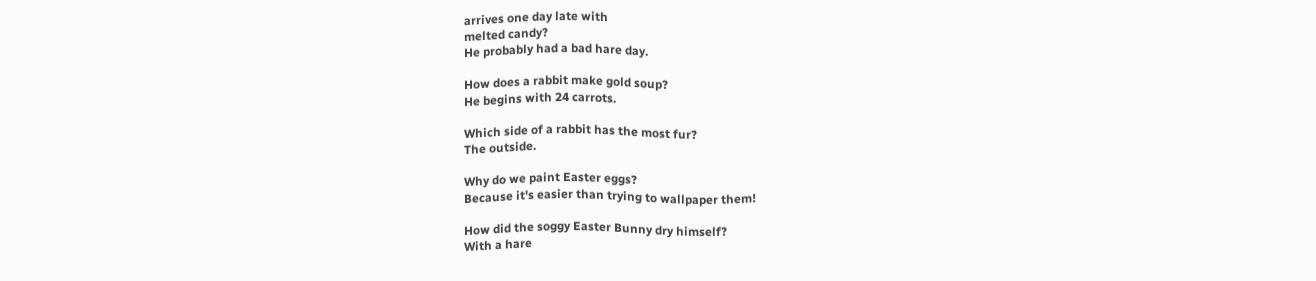arrives one day late with
melted candy?
He probably had a bad hare day.

How does a rabbit make gold soup?
He begins with 24 carrots.

Which side of a rabbit has the most fur?
The outside.

Why do we paint Easter eggs?
Because it's easier than trying to wallpaper them!

How did the soggy Easter Bunny dry himself?
With a hare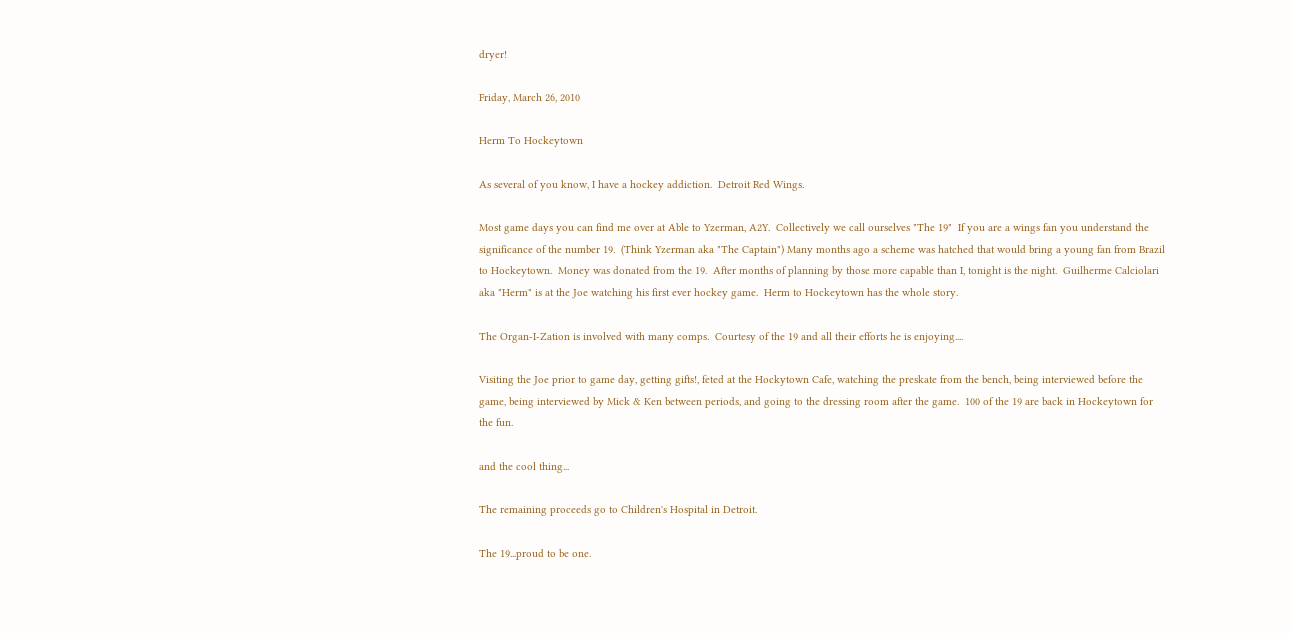dryer!

Friday, March 26, 2010

Herm To Hockeytown

As several of you know, I have a hockey addiction.  Detroit Red Wings.

Most game days you can find me over at Able to Yzerman, A2Y.  Collectively we call ourselves "The 19"  If you are a wings fan you understand the significance of the number 19.  (Think Yzerman aka "The Captain") Many months ago a scheme was hatched that would bring a young fan from Brazil to Hockeytown.  Money was donated from the 19.  After months of planning by those more capable than I, tonight is the night.  Guilherme Calciolari aka "Herm" is at the Joe watching his first ever hockey game.  Herm to Hockeytown has the whole story.

The Organ-I-Zation is involved with many comps.  Courtesy of the 19 and all their efforts he is enjoying....

Visiting the Joe prior to game day, getting gifts!, feted at the Hockytown Cafe, watching the preskate from the bench, being interviewed before the game, being interviewed by Mick & Ken between periods, and going to the dressing room after the game.  100 of the 19 are back in Hockeytown for the fun.

and the cool thing...

The remaining proceeds go to Children's Hospital in Detroit.

The 19...proud to be one.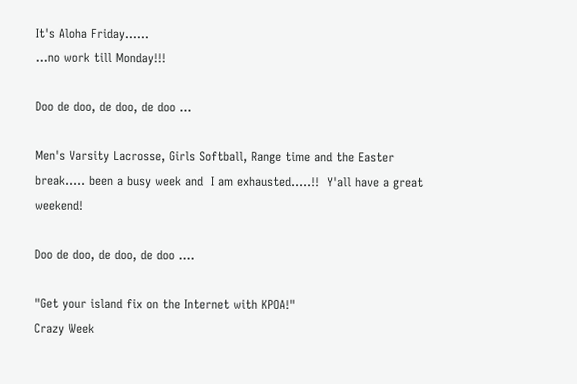It's Aloha Friday......
...no work till Monday!!!

Doo de doo, de doo, de doo ...

Men's Varsity Lacrosse, Girls Softball, Range time and the Easter break..... been a busy week and  I am exhausted.....!!  Y'all have a great weekend!

Doo de doo, de doo, de doo ....

"Get your island fix on the Internet with KPOA!"
Crazy Week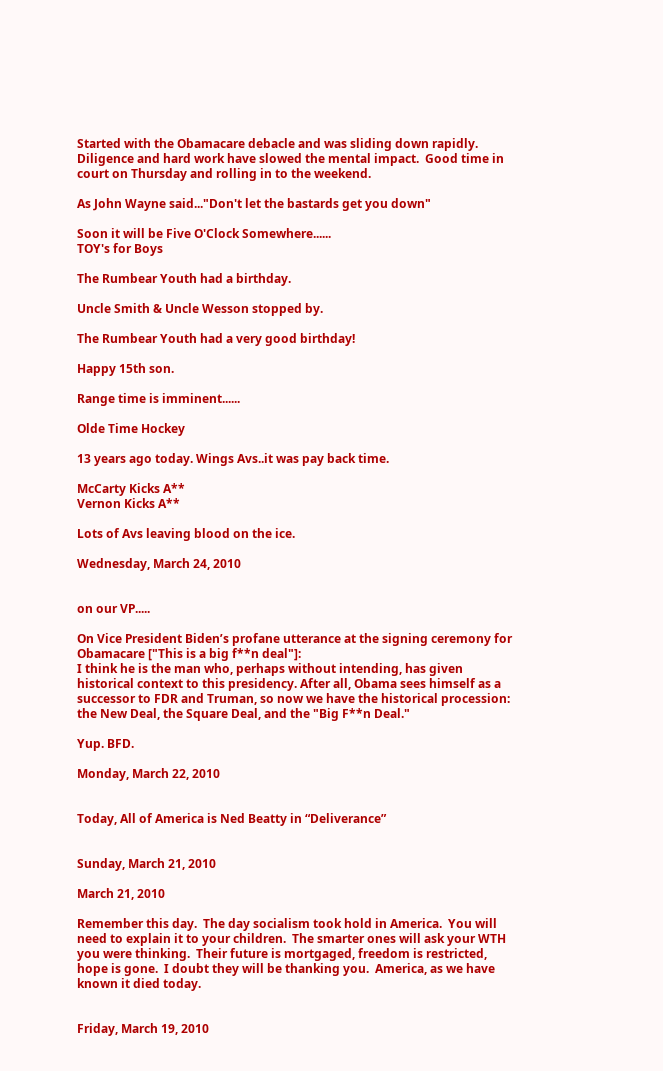Started with the Obamacare debacle and was sliding down rapidly.  Diligence and hard work have slowed the mental impact.  Good time in court on Thursday and rolling in to the weekend.

As John Wayne said..."Don't let the bastards get you down"

Soon it will be Five O'Clock Somewhere......
TOY's for Boys

The Rumbear Youth had a birthday.

Uncle Smith & Uncle Wesson stopped by.

The Rumbear Youth had a very good birthday!

Happy 15th son.

Range time is imminent......

Olde Time Hockey

13 years ago today. Wings Avs..it was pay back time.

McCarty Kicks A**
Vernon Kicks A**

Lots of Avs leaving blood on the ice.

Wednesday, March 24, 2010


on our VP.....

On Vice President Biden’s profane utterance at the signing ceremony for Obamacare ["This is a big f**n deal"]:
I think he is the man who, perhaps without intending, has given historical context to this presidency. After all, Obama sees himself as a successor to FDR and Truman, so now we have the historical procession: the New Deal, the Square Deal, and the "Big F**n Deal."

Yup. BFD.

Monday, March 22, 2010


Today, All of America is Ned Beatty in “Deliverance”


Sunday, March 21, 2010

March 21, 2010

Remember this day.  The day socialism took hold in America.  You will need to explain it to your children.  The smarter ones will ask your WTH you were thinking.  Their future is mortgaged, freedom is restricted, hope is gone.  I doubt they will be thanking you.  America, as we have known it died today.


Friday, March 19, 2010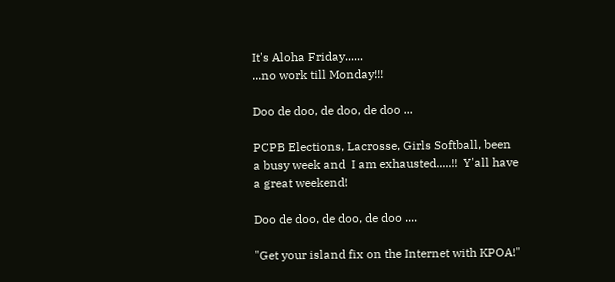It's Aloha Friday......
...no work till Monday!!!

Doo de doo, de doo, de doo ...

PCPB Elections, Lacrosse, Girls Softball, been a busy week and  I am exhausted.....!!  Y'all have a great weekend!

Doo de doo, de doo, de doo ....

"Get your island fix on the Internet with KPOA!"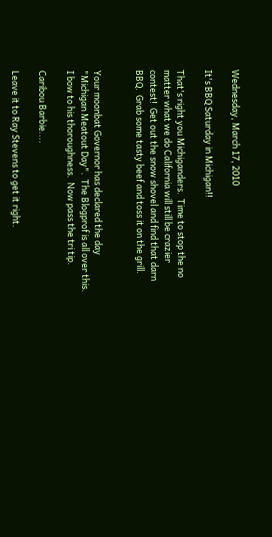Wednesday, March 17, 2010

It's BBQ Saturday in Michigan!!

That's right you Michiganders.  Time to stop the no matter what we do California will still be crazier contest!  Get out the snow shovel and find that darn BBQ.  Grab some tasty beef and toss it on the grill.


Your moonbat Governor has declared the day "Michigan Meatout Day".  The Blogprof is all over this.  I bow to his thoroughness.  Now pass the tri tip.

Caribou Barbie....

Leave it to Ray Stevens to get it right.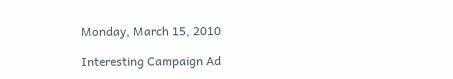Monday, March 15, 2010

Interesting Campaign Ad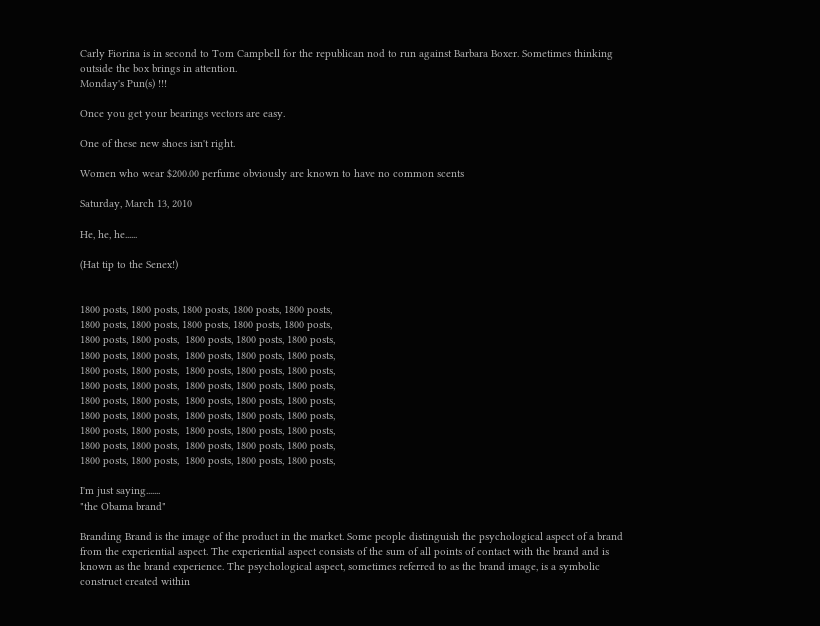Carly Fiorina is in second to Tom Campbell for the republican nod to run against Barbara Boxer. Sometimes thinking outside the box brings in attention.
Monday's Pun(s) !!!

Once you get your bearings vectors are easy.

One of these new shoes isn't right.

Women who wear $200.00 perfume obviously are known to have no common scents

Saturday, March 13, 2010

He, he, he......

(Hat tip to the Senex!)


1800 posts, 1800 posts, 1800 posts, 1800 posts, 1800 posts,
1800 posts, 1800 posts, 1800 posts, 1800 posts, 1800 posts,
1800 posts, 1800 posts,  1800 posts, 1800 posts, 1800 posts,
1800 posts, 1800 posts,  1800 posts, 1800 posts, 1800 posts,
1800 posts, 1800 posts,  1800 posts, 1800 posts, 1800 posts,
1800 posts, 1800 posts,  1800 posts, 1800 posts, 1800 posts,
1800 posts, 1800 posts,  1800 posts, 1800 posts, 1800 posts,
1800 posts, 1800 posts,  1800 posts, 1800 posts, 1800 posts,
1800 posts, 1800 posts,  1800 posts, 1800 posts, 1800 posts,
1800 posts, 1800 posts,  1800 posts, 1800 posts, 1800 posts,
1800 posts, 1800 posts,  1800 posts, 1800 posts, 1800 posts,

I'm just saying.......
"the Obama brand"

Branding Brand is the image of the product in the market. Some people distinguish the psychological aspect of a brand from the experiential aspect. The experiential aspect consists of the sum of all points of contact with the brand and is known as the brand experience. The psychological aspect, sometimes referred to as the brand image, is a symbolic construct created within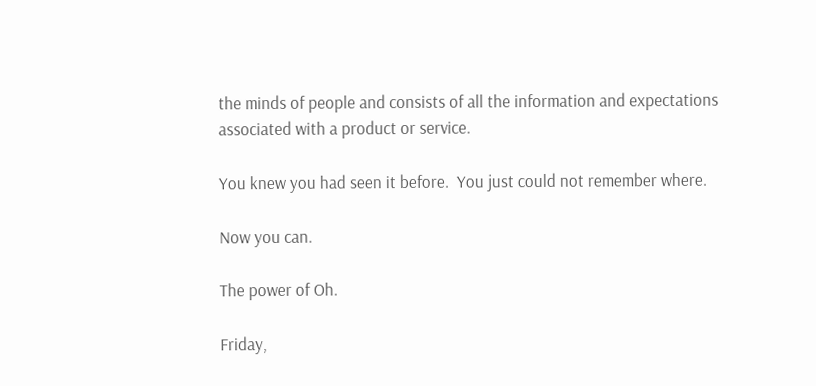the minds of people and consists of all the information and expectations associated with a product or service.

You knew you had seen it before.  You just could not remember where.

Now you can.

The power of Oh.

Friday,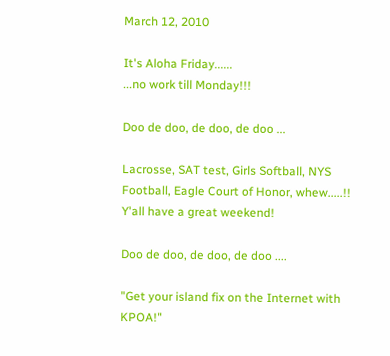March 12, 2010

It's Aloha Friday......
...no work till Monday!!!

Doo de doo, de doo, de doo ...

Lacrosse, SAT test, Girls Softball, NYS Football, Eagle Court of Honor, whew.....!!  Y'all have a great weekend!

Doo de doo, de doo, de doo ....

"Get your island fix on the Internet with KPOA!"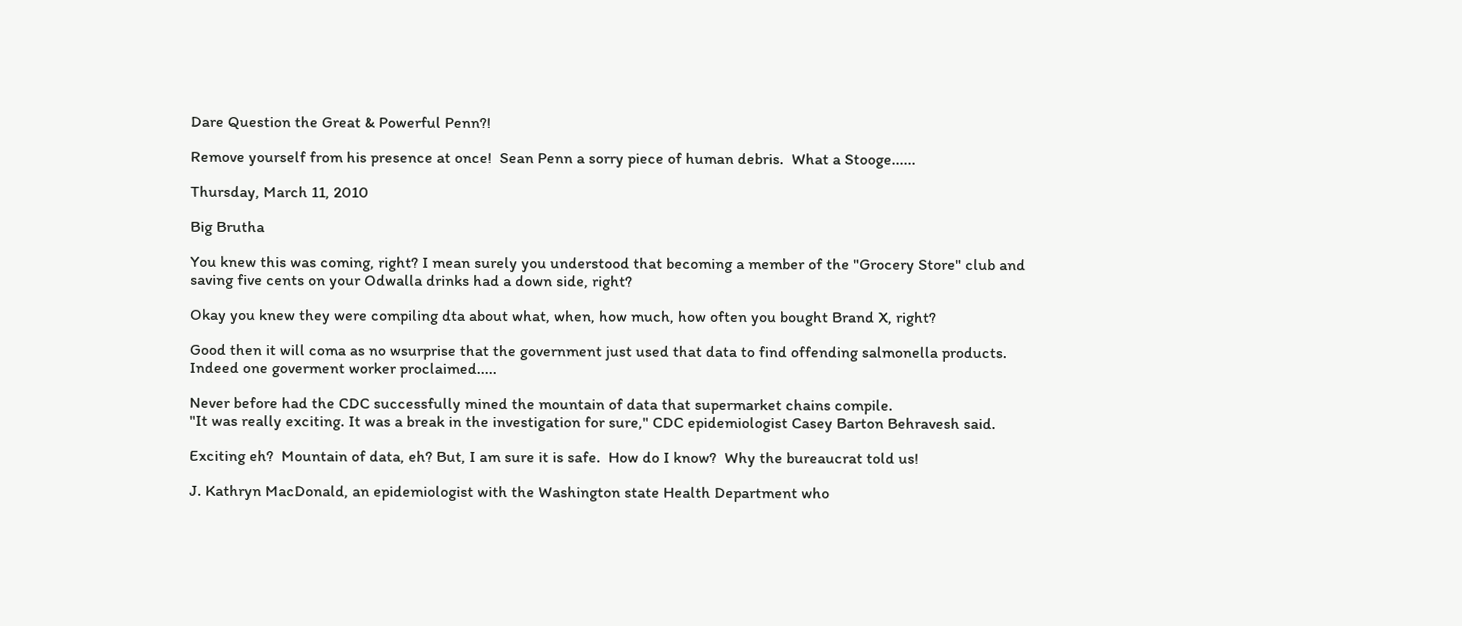Dare Question the Great & Powerful Penn?!

Remove yourself from his presence at once!  Sean Penn a sorry piece of human debris.  What a Stooge......

Thursday, March 11, 2010

Big Brutha

You knew this was coming, right? I mean surely you understood that becoming a member of the "Grocery Store" club and saving five cents on your Odwalla drinks had a down side, right?

Okay you knew they were compiling dta about what, when, how much, how often you bought Brand X, right?

Good then it will coma as no wsurprise that the government just used that data to find offending salmonella products.  Indeed one goverment worker proclaimed.....

Never before had the CDC successfully mined the mountain of data that supermarket chains compile.
"It was really exciting. It was a break in the investigation for sure," CDC epidemiologist Casey Barton Behravesh said.

Exciting eh?  Mountain of data, eh? But, I am sure it is safe.  How do I know?  Why the bureaucrat told us!

J. Kathryn MacDonald, an epidemiologist with the Washington state Health Department who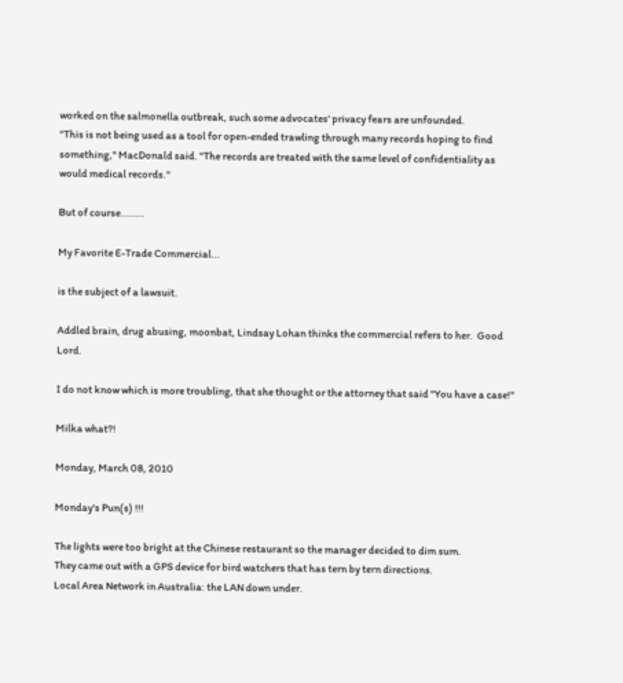worked on the salmonella outbreak, such some advocates' privacy fears are unfounded.
"This is not being used as a tool for open-ended trawling through many records hoping to find something," MacDonald said. "The records are treated with the same level of confidentiality as would medical records."

But of course........

My Favorite E-Trade Commercial...

is the subject of a lawsuit.

Addled brain, drug abusing, moonbat, Lindsay Lohan thinks the commercial refers to her.  Good Lord.

I do not know which is more troubling, that she thought or the attorney that said "You have a case!"

Milka what?!

Monday, March 08, 2010

Monday's Pun(s) !!!

The lights were too bright at the Chinese restaurant so the manager decided to dim sum.
They came out with a GPS device for bird watchers that has tern by tern directions.
Local Area Network in Australia: the LAN down under.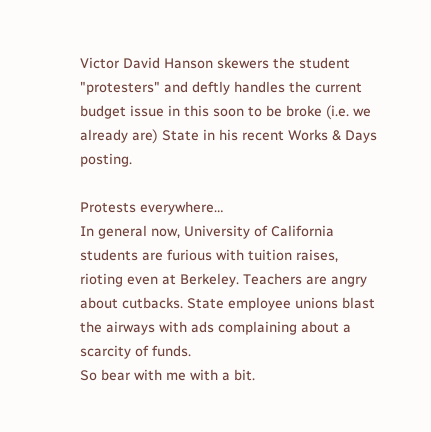Victor David Hanson skewers the student "protesters" and deftly handles the current budget issue in this soon to be broke (i.e. we already are) State in his recent Works & Days posting.

Protests everywhere…
In general now, University of California students are furious with tuition raises, rioting even at Berkeley. Teachers are angry about cutbacks. State employee unions blast the airways with ads complaining about a scarcity of funds.
So bear with me with a bit.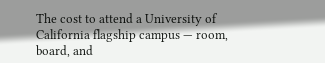The cost to attend a University of California flagship campus — room, board, and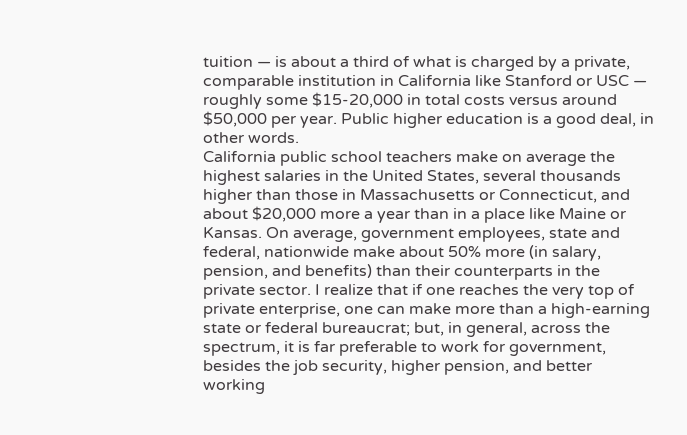tuition — is about a third of what is charged by a private, comparable institution in California like Stanford or USC — roughly some $15-20,000 in total costs versus around $50,000 per year. Public higher education is a good deal, in other words.
California public school teachers make on average the highest salaries in the United States, several thousands higher than those in Massachusetts or Connecticut, and about $20,000 more a year than in a place like Maine or Kansas. On average, government employees, state and federal, nationwide make about 50% more (in salary, pension, and benefits) than their counterparts in the private sector. I realize that if one reaches the very top of private enterprise, one can make more than a high-earning state or federal bureaucrat; but, in general, across the spectrum, it is far preferable to work for government, besides the job security, higher pension, and better working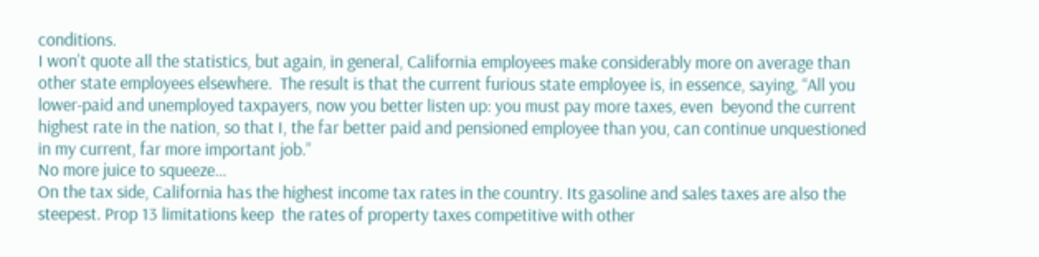conditions.
I won’t quote all the statistics, but again, in general, California employees make considerably more on average than other state employees elsewhere.  The result is that the current furious state employee is, in essence, saying, “All you lower-paid and unemployed taxpayers, now you better listen up: you must pay more taxes, even  beyond the current highest rate in the nation, so that I, the far better paid and pensioned employee than you, can continue unquestioned in my current, far more important job.”
No more juice to squeeze…
On the tax side, California has the highest income tax rates in the country. Its gasoline and sales taxes are also the steepest. Prop 13 limitations keep  the rates of property taxes competitive with other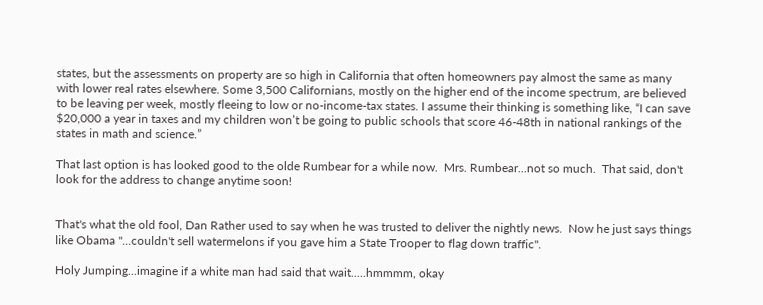states, but the assessments on property are so high in California that often homeowners pay almost the same as many with lower real rates elsewhere. Some 3,500 Californians, mostly on the higher end of the income spectrum, are believed to be leaving per week, mostly fleeing to low or no-income-tax states. I assume their thinking is something like, “I can save $20,000 a year in taxes and my children won’t be going to public schools that score 46-48th in national rankings of the states in math and science.”

That last option is has looked good to the olde Rumbear for a while now.  Mrs. Rumbear...not so much.  That said, don't look for the address to change anytime soon!


That's what the old fool, Dan Rather used to say when he was trusted to deliver the nightly news.  Now he just says things like Obama "...couldn't sell watermelons if you gave him a State Trooper to flag down traffic".

Holy Jumping...imagine if a white man had said that wait.....hmmmm, okay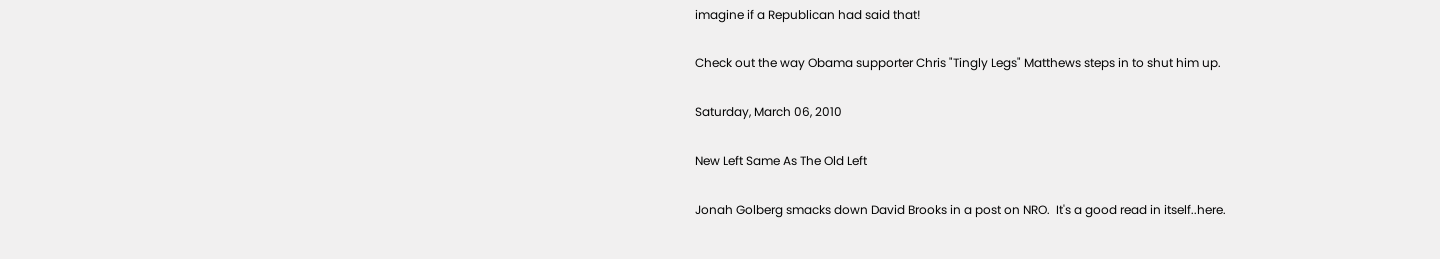imagine if a Republican had said that!

Check out the way Obama supporter Chris "Tingly Legs" Matthews steps in to shut him up.

Saturday, March 06, 2010

New Left Same As The Old Left

Jonah Golberg smacks down David Brooks in a post on NRO.  It's a good read in itself..here.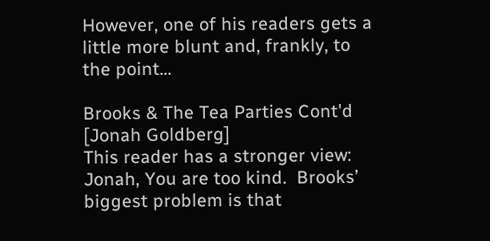However, one of his readers gets a little more blunt and, frankly, to the point...

Brooks & The Tea Parties Cont'd   [Jonah Goldberg]
This reader has a stronger view:
Jonah, You are too kind.  Brooks’ biggest problem is that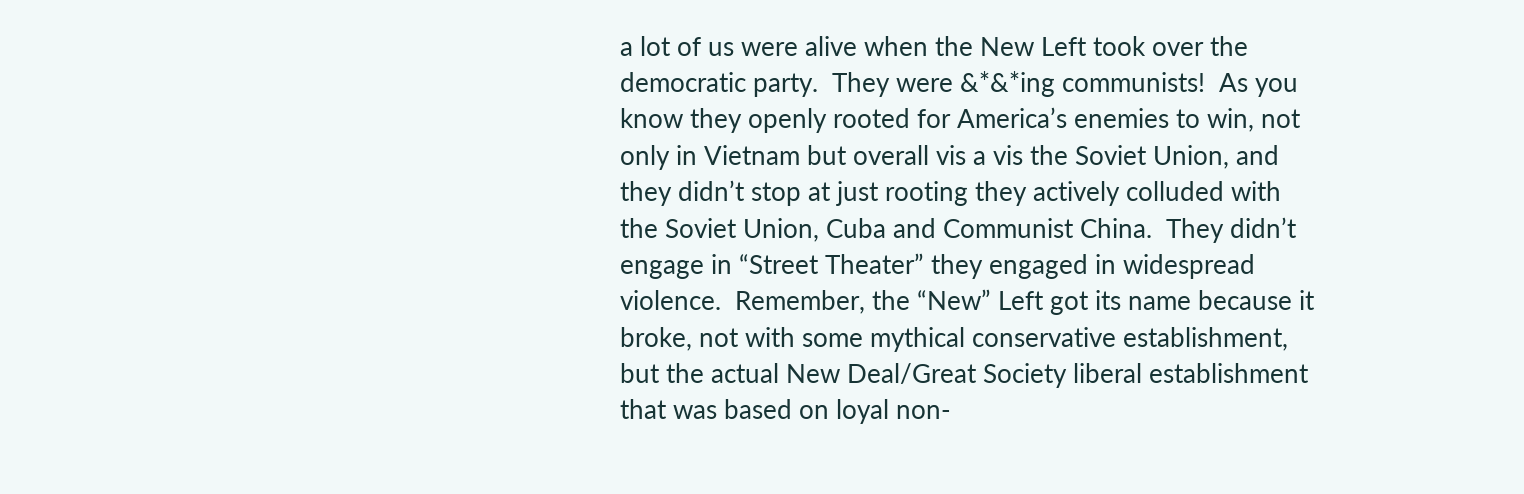a lot of us were alive when the New Left took over the democratic party.  They were &*&*ing communists!  As you know they openly rooted for America’s enemies to win, not only in Vietnam but overall vis a vis the Soviet Union, and they didn’t stop at just rooting they actively colluded with the Soviet Union, Cuba and Communist China.  They didn’t engage in “Street Theater” they engaged in widespread violence.  Remember, the “New” Left got its name because it broke, not with some mythical conservative establishment, but the actual New Deal/Great Society liberal establishment that was based on loyal non-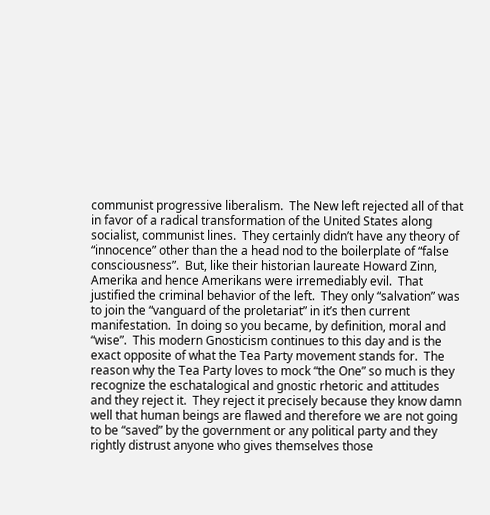communist progressive liberalism.  The New left rejected all of that in favor of a radical transformation of the United States along socialist, communist lines.  They certainly didn’t have any theory of “innocence” other than the a head nod to the boilerplate of “false consciousness”.  But, like their historian laureate Howard Zinn, Amerika and hence Amerikans were irremediably evil.  That justified the criminal behavior of the left.  They only “salvation” was to join the “vanguard of the proletariat” in it’s then current manifestation.  In doing so you became, by definition, moral and “wise”.  This modern Gnosticism continues to this day and is the exact opposite of what the Tea Party movement stands for.  The reason why the Tea Party loves to mock “the One” so much is they recognize the eschatalogical and gnostic rhetoric and attitudes and they reject it.  They reject it precisely because they know damn well that human beings are flawed and therefore we are not going to be “saved” by the government or any political party and they rightly distrust anyone who gives themselves those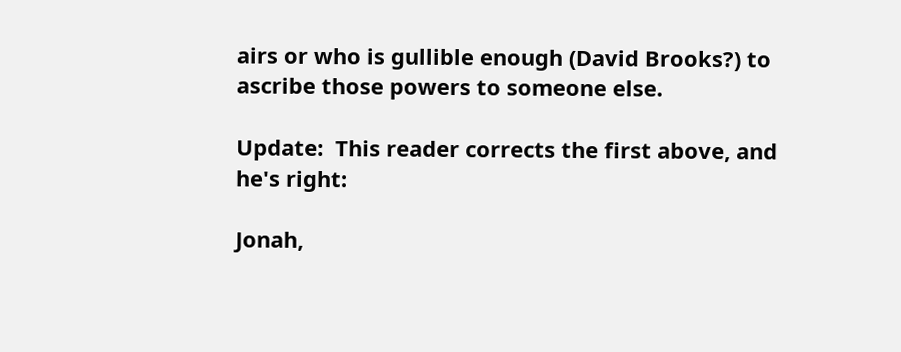airs or who is gullible enough (David Brooks?) to ascribe those powers to someone else.

Update:  This reader corrects the first above, and he's right:

Jonah,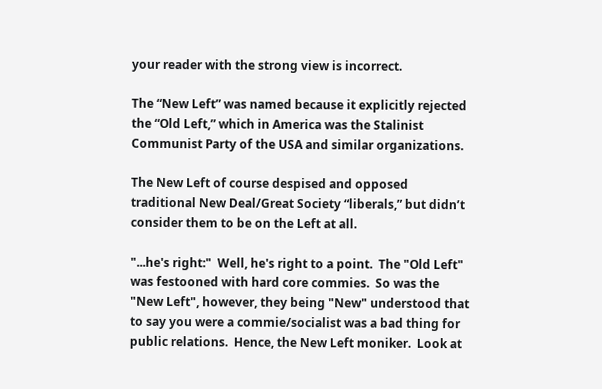your reader with the strong view is incorrect.

The “New Left” was named because it explicitly rejected the “Old Left,” which in America was the Stalinist Communist Party of the USA and similar organizations.

The New Left of course despised and opposed traditional New Deal/Great Society “liberals,” but didn’t consider them to be on the Left at all.

"...he's right:"  Well, he's right to a point.  The "Old Left" was festooned with hard core commies.  So was the "New Left", however, they being "New" understood that to say you were a commie/socialist was a bad thing for public relations.  Hence, the New Left moniker.  Look at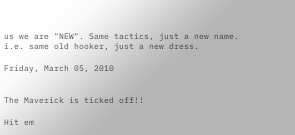us we are "NEW". Same tactics, just a new name.  i.e. same old hooker, just a new dress.

Friday, March 05, 2010


The Maverick is ticked off!!

Hit em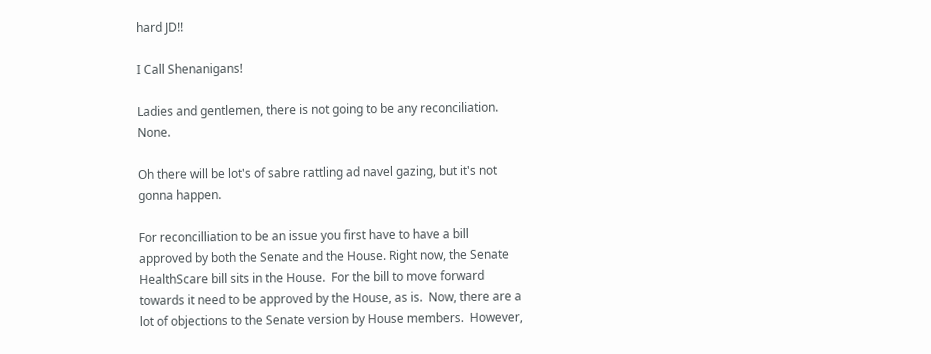hard JD!!

I Call Shenanigans!

Ladies and gentlemen, there is not going to be any reconciliation. None.

Oh there will be lot's of sabre rattling ad navel gazing, but it's not gonna happen.

For reconcilliation to be an issue you first have to have a bill approved by both the Senate and the House. Right now, the Senate HealthScare bill sits in the House.  For the bill to move forward towards it need to be approved by the House, as is.  Now, there are a lot of objections to the Senate version by House members.  However,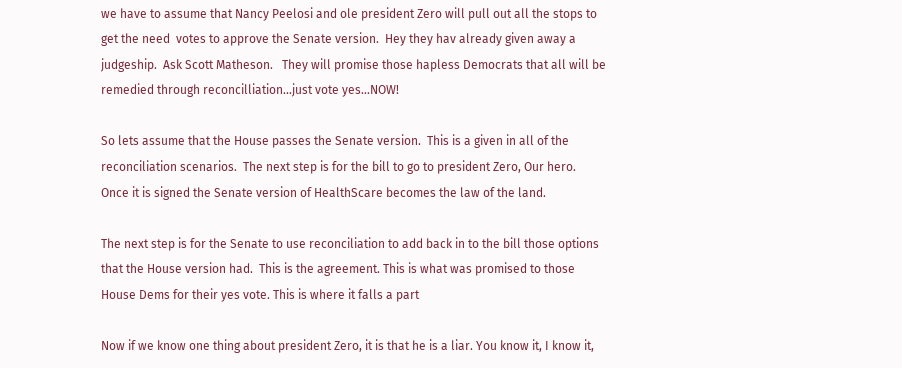we have to assume that Nancy Peelosi and ole president Zero will pull out all the stops to get the need  votes to approve the Senate version.  Hey they hav already given away a judgeship.  Ask Scott Matheson.   They will promise those hapless Democrats that all will be remedied through reconcilliation...just vote yes...NOW!

So lets assume that the House passes the Senate version.  This is a given in all of the reconciliation scenarios.  The next step is for the bill to go to president Zero, Our hero.  Once it is signed the Senate version of HealthScare becomes the law of the land.

The next step is for the Senate to use reconciliation to add back in to the bill those options that the House version had.  This is the agreement. This is what was promised to those House Dems for their yes vote. This is where it falls a part

Now if we know one thing about president Zero, it is that he is a liar. You know it, I know it,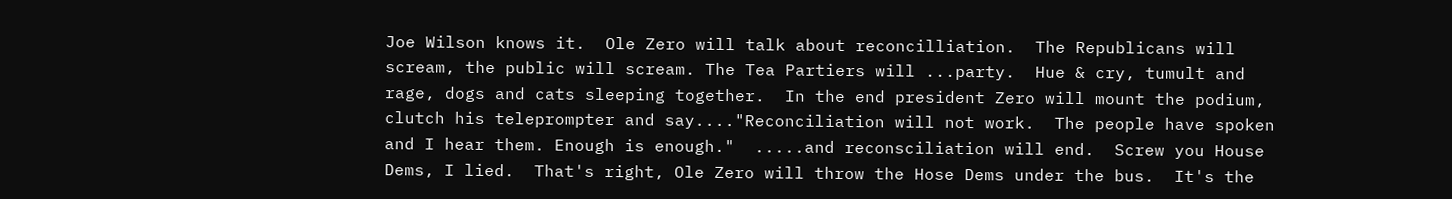Joe Wilson knows it.  Ole Zero will talk about reconcilliation.  The Republicans will scream, the public will scream. The Tea Partiers will ...party.  Hue & cry, tumult and rage, dogs and cats sleeping together.  In the end president Zero will mount the podium, clutch his teleprompter and say...."Reconciliation will not work.  The people have spoken and I hear them. Enough is enough."  .....and reconsciliation will end.  Screw you House Dems, I lied.  That's right, Ole Zero will throw the Hose Dems under the bus.  It's the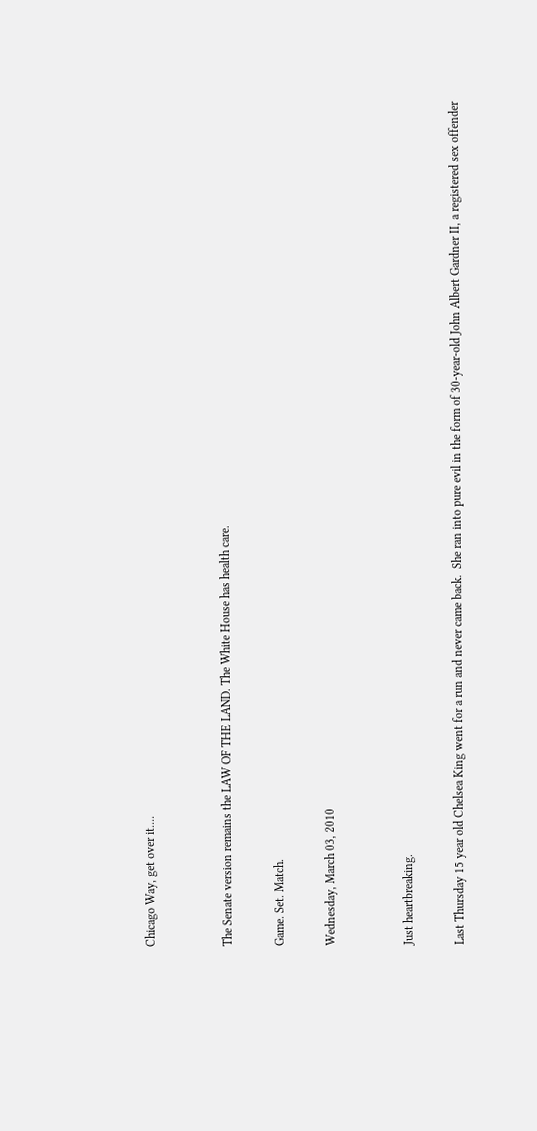Chicago Way, get over it....


The Senate version remains the LAW OF THE LAND. The White House has health care.

Game. Set. Match.

Wednesday, March 03, 2010


Just heartbreaking.

Last Thursday 15 year old Chelsea King went for a run and never came back.  She ran into pure evil in the form of 30-year-old John Albert Gardner II, a registered sex offender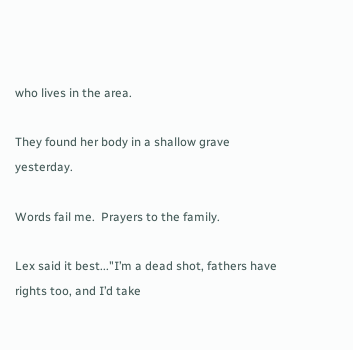who lives in the area.

They found her body in a shallow grave yesterday.

Words fail me.  Prayers to the family.

Lex said it best..."I’m a dead shot, fathers have rights too, and I’d take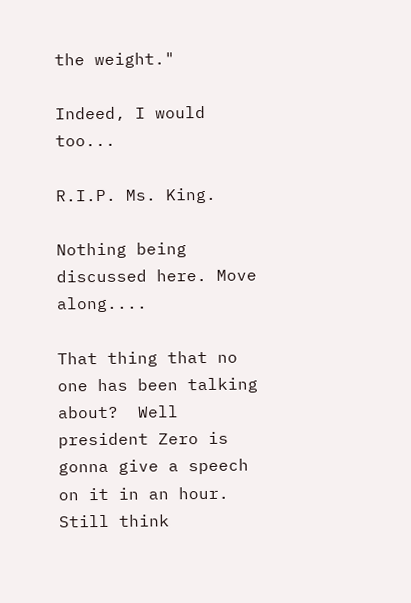the weight."

Indeed, I would too...

R.I.P. Ms. King.

Nothing being discussed here. Move along....

That thing that no one has been talking about?  Well president Zero is gonna give a speech on it in an hour.  Still think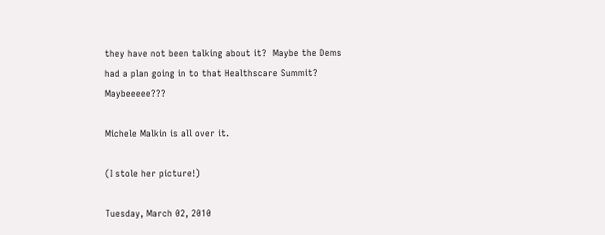they have not been talking about it?  Maybe the Dems had a plan going in to that Healthscare Summit?  Maybeeeee???

Michele Malkin is all over it.

(I stole her picture!)

Tuesday, March 02, 2010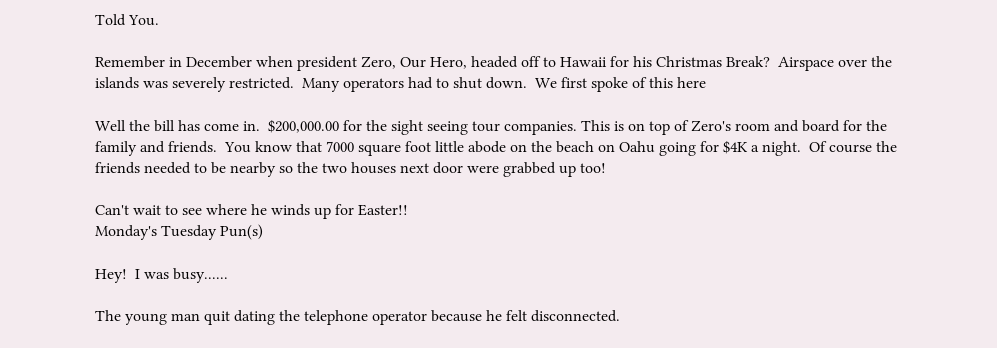Told You.

Remember in December when president Zero, Our Hero, headed off to Hawaii for his Christmas Break?  Airspace over the islands was severely restricted.  Many operators had to shut down.  We first spoke of this here

Well the bill has come in.  $200,000.00 for the sight seeing tour companies. This is on top of Zero's room and board for the family and friends.  You know that 7000 square foot little abode on the beach on Oahu going for $4K a night.  Of course the friends needed to be nearby so the two houses next door were grabbed up too!

Can't wait to see where he winds up for Easter!!
Monday's Tuesday Pun(s)

Hey!  I was busy......

The young man quit dating the telephone operator because he felt disconnected.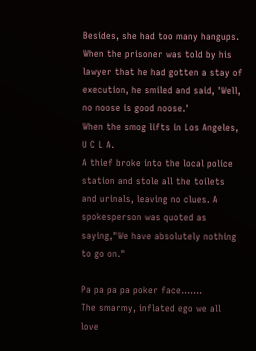Besides, she had too many hangups.
When the prisoner was told by his lawyer that he had gotten a stay of execution, he smiled and said, 'Well, no noose is good noose.'
When the smog lifts in Los Angeles, U C L A.
A thief broke into the local police station and stole all the toilets and urinals, leaving no clues. A spokesperson was quoted as saying,"We have absolutely nothing to go on."

Pa pa pa pa poker face.......
The smarmy, inflated ego we all love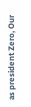as president Zero, Our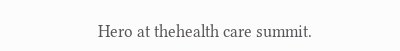Hero at thehealth care summit.